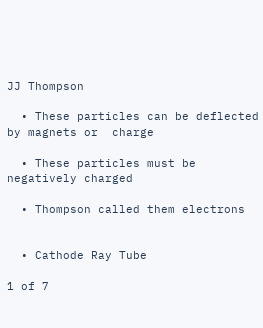JJ Thompson

  • These particles can be deflected by magnets or  charge

  • These particles must be negatively charged

  • Thompson called them electrons


  • Cathode Ray Tube

1 of 7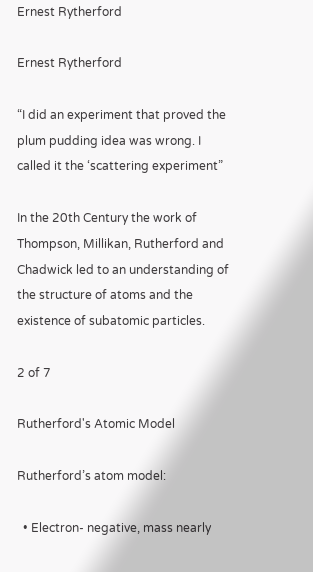Ernest Rytherford

Ernest Rytherford

“I did an experiment that proved the plum pudding idea was wrong. I called it the ‘scattering experiment”

In the 20th Century the work of Thompson, Millikan, Rutherford and Chadwick led to an understanding of the structure of atoms and the existence of subatomic particles.

2 of 7

Rutherford's Atomic Model

Rutherford’s atom model:

  • Electron- negative, mass nearly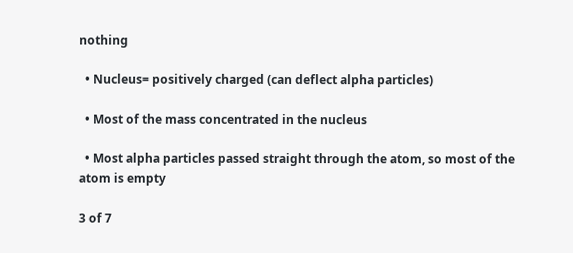nothing

  • Nucleus= positively charged (can deflect alpha particles)

  • Most of the mass concentrated in the nucleus

  • Most alpha particles passed straight through the atom, so most of the atom is empty

3 of 7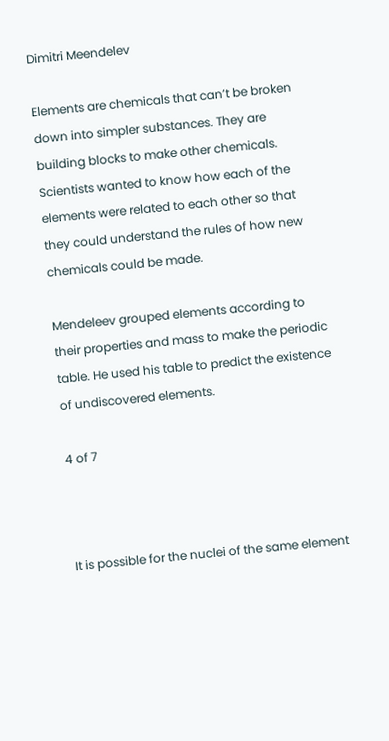Dimitri Meendelev

Elements are chemicals that can’t be broken down into simpler substances. They are building blocks to make other chemicals. Scientists wanted to know how each of the elements were related to each other so that they could understand the rules of how new chemicals could be made.

Mendeleev grouped elements according to their properties and mass to make the periodic table. He used his table to predict the existence of undiscovered elements.

4 of 7



It is possible for the nuclei of the same element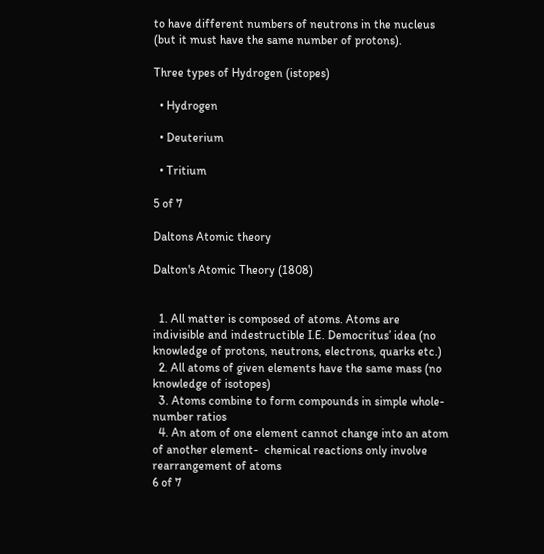to have different numbers of neutrons in the nucleus (but it must have the same number of protons).

Three types of Hydrogen (istopes)

  • Hydrogen

  • Deuterium

  • Tritium

5 of 7

Daltons Atomic theory

Dalton's Atomic Theory (1808)


  1. All matter is composed of atoms. Atoms are indivisible and indestructible I.E. Democritus’ idea (no knowledge of protons, neutrons, electrons, quarks etc.)
  2. All atoms of given elements have the same mass (no knowledge of isotopes)
  3. Atoms combine to form compounds in simple whole-number ratios
  4. An atom of one element cannot change into an atom of another element-  chemical reactions only involve rearrangement of atoms
6 of 7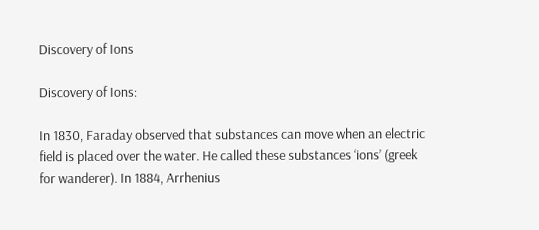Discovery of Ions

Discovery of Ions:

In 1830, Faraday observed that substances can move when an electric field is placed over the water. He called these substances ‘ions’ (greek for wanderer). In 1884, Arrhenius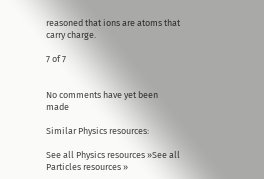reasoned that ions are atoms that carry charge.

7 of 7


No comments have yet been made

Similar Physics resources:

See all Physics resources »See all Particles resources »